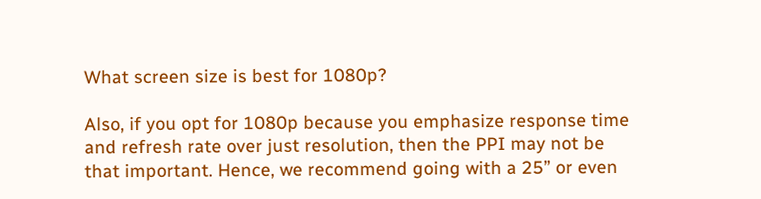What screen size is best for 1080p?

Also, if you opt for 1080p because you emphasize response time and refresh rate over just resolution, then the PPI may not be that important. Hence, we recommend going with a 25” or even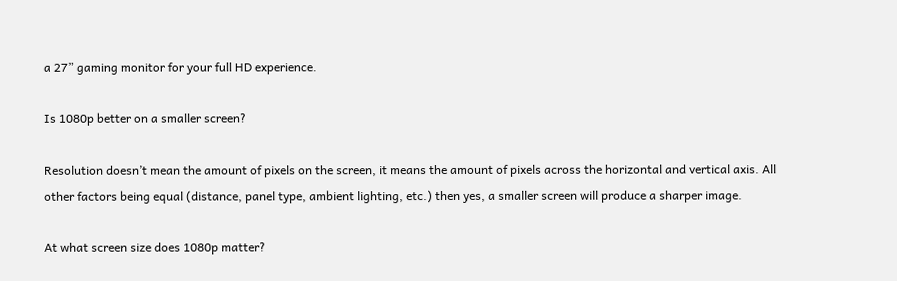a 27” gaming monitor for your full HD experience.

Is 1080p better on a smaller screen?

Resolution doesn’t mean the amount of pixels on the screen, it means the amount of pixels across the horizontal and vertical axis. All other factors being equal (distance, panel type, ambient lighting, etc.) then yes, a smaller screen will produce a sharper image.

At what screen size does 1080p matter?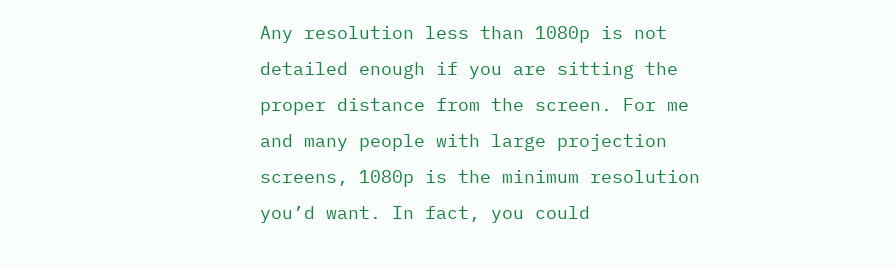Any resolution less than 1080p is not detailed enough if you are sitting the proper distance from the screen. For me and many people with large projection screens, 1080p is the minimum resolution you’d want. In fact, you could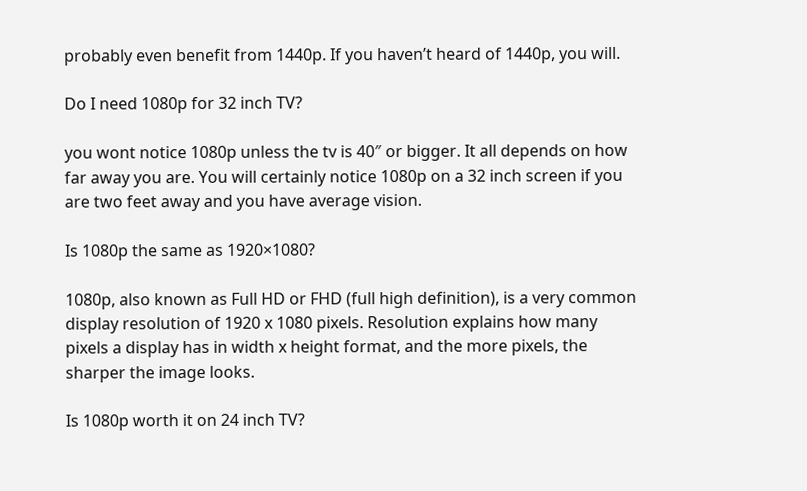probably even benefit from 1440p. If you haven’t heard of 1440p, you will.

Do I need 1080p for 32 inch TV?

you wont notice 1080p unless the tv is 40″ or bigger. It all depends on how far away you are. You will certainly notice 1080p on a 32 inch screen if you are two feet away and you have average vision.

Is 1080p the same as 1920×1080?

1080p, also known as Full HD or FHD (full high definition), is a very common display resolution of 1920 x 1080 pixels. Resolution explains how many pixels a display has in width x height format, and the more pixels, the sharper the image looks.

Is 1080p worth it on 24 inch TV?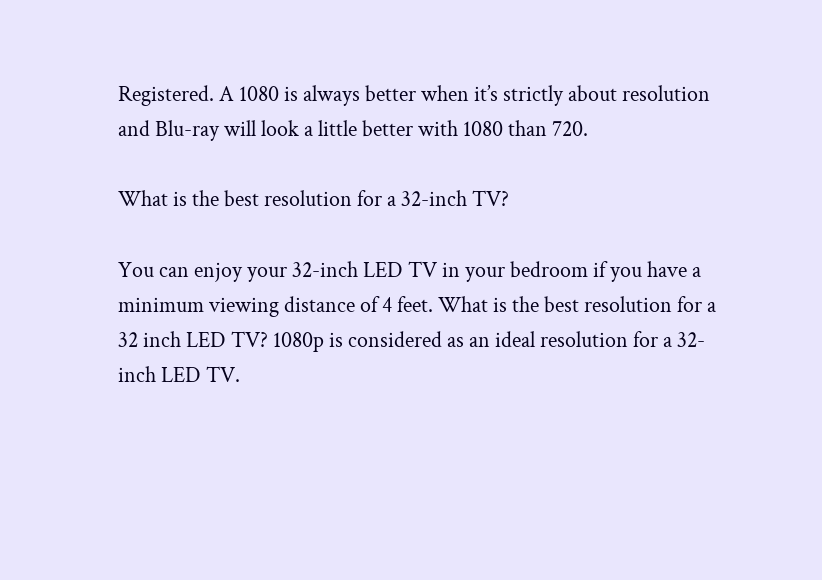Registered. A 1080 is always better when it’s strictly about resolution and Blu-ray will look a little better with 1080 than 720.

What is the best resolution for a 32-inch TV?

You can enjoy your 32-inch LED TV in your bedroom if you have a minimum viewing distance of 4 feet. What is the best resolution for a 32 inch LED TV? 1080p is considered as an ideal resolution for a 32-inch LED TV.